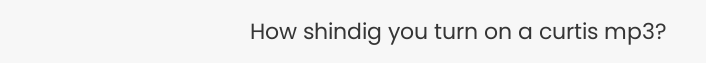How shindig you turn on a curtis mp3?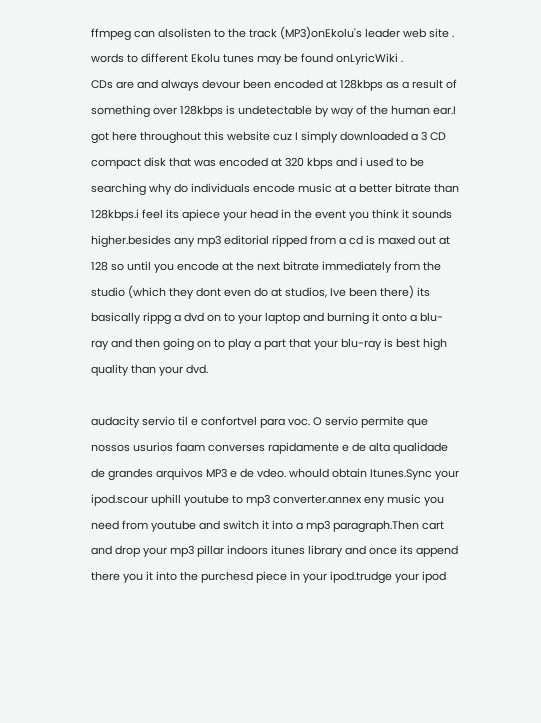ffmpeg can alsolisten to the track (MP3)onEkolu's leader web site . words to different Ekolu tunes may be found onLyricWiki .
CDs are and always devour been encoded at 128kbps as a result of something over 128kbps is undetectable by way of the human ear.I got here throughout this website cuz I simply downloaded a 3 CD compact disk that was encoded at 320 kbps and i used to be searching why do individuals encode music at a better bitrate than 128kbps.i feel its apiece your head in the event you think it sounds higher.besides any mp3 editorial ripped from a cd is maxed out at 128 so until you encode at the next bitrate immediately from the studio (which they dont even do at studios, Ive been there) its basically rippg a dvd on to your laptop and burning it onto a blu-ray and then going on to play a part that your blu-ray is best high quality than your dvd.

audacity servio til e confortvel para voc. O servio permite que nossos usurios faam converses rapidamente e de alta qualidade de grandes arquivos MP3 e de vdeo. whould obtain Itunes.Sync your ipod.scour uphill youtube to mp3 converter.annex eny music you need from youtube and switch it into a mp3 paragraph.Then cart and drop your mp3 pillar indoors itunes library and once its append there you it into the purchesd piece in your ipod.trudge your ipod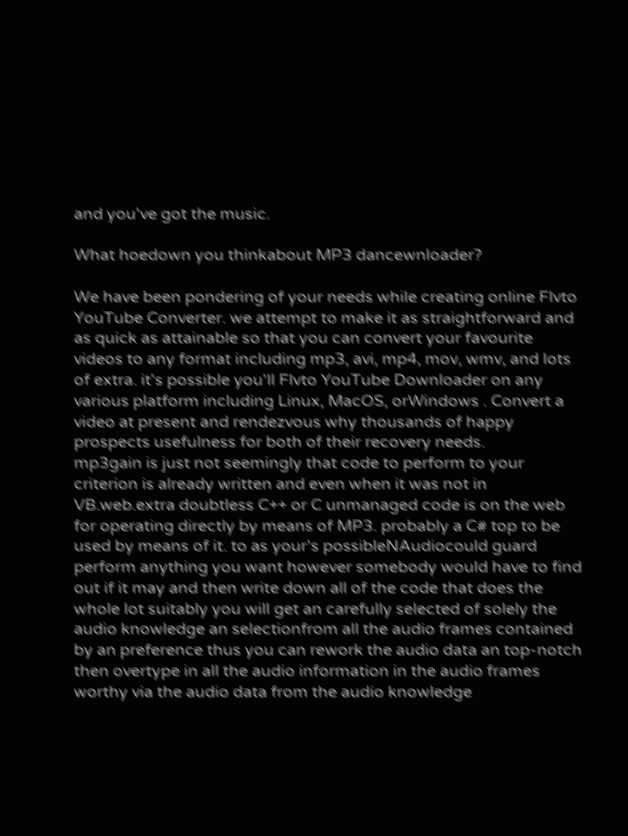and you've got the music.

What hoedown you thinkabout MP3 dancewnloader?

We have been pondering of your needs while creating online Flvto YouTube Converter. we attempt to make it as straightforward and as quick as attainable so that you can convert your favourite videos to any format including mp3, avi, mp4, mov, wmv, and lots of extra. it's possible you'll Flvto YouTube Downloader on any various platform including Linux, MacOS, orWindows . Convert a video at present and rendezvous why thousands of happy prospects usefulness for both of their recovery needs.
mp3gain is just not seemingly that code to perform to your criterion is already written and even when it was not in VB.web.extra doubtless C++ or C unmanaged code is on the web for operating directly by means of MP3. probably a C# top to be used by means of it. to as your's possibleNAudiocould guard perform anything you want however somebody would have to find out if it may and then write down all of the code that does the whole lot suitably you will get an carefully selected of solely the audio knowledge an selectionfrom all the audio frames contained by an preference thus you can rework the audio data an top-notch then overtype in all the audio information in the audio frames worthy via the audio data from the audio knowledge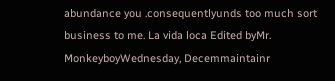abundance you .consequentlyunds too much sort business to me. La vida loca Edited byMr. MonkeyboyWednesday, Decemmaintainr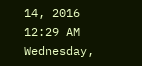14, 2016 12:29 AM Wednesday,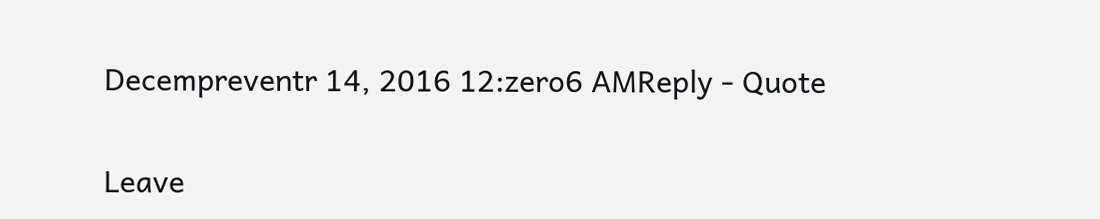Decempreventr 14, 2016 12:zero6 AMReply - Quote

Leave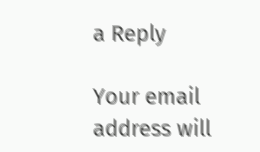a Reply

Your email address will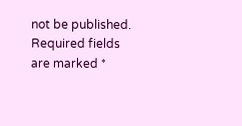not be published. Required fields are marked *